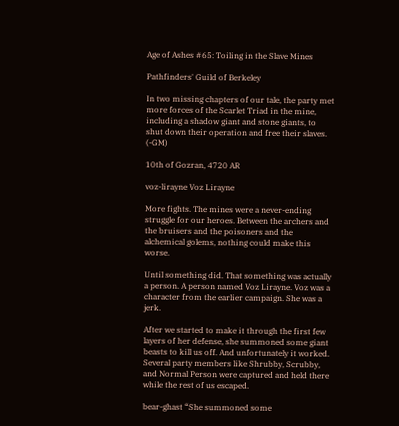Age of Ashes #65: Toiling in the Slave Mines

Pathfinders' Guild of Berkeley

In two missing chapters of our tale, the party met more forces of the Scarlet Triad in the mine, including a shadow giant and stone giants, to shut down their operation and free their slaves. (-GM)

10th of Gozran, 4720 AR

voz-lirayne Voz Lirayne

More fights. The mines were a never-ending struggle for our heroes. Between the archers and the bruisers and the poisoners and the alchemical golems, nothing could make this worse.

Until something did. That something was actually a person. A person named Voz Lirayne. Voz was a character from the earlier campaign. She was a jerk.

After we started to make it through the first few layers of her defense, she summoned some giant beasts to kill us off. And unfortunately it worked. Several party members like Shrubby, Scrubby, and Normal Person were captured and held there while the rest of us escaped.

bear-ghast “She summoned some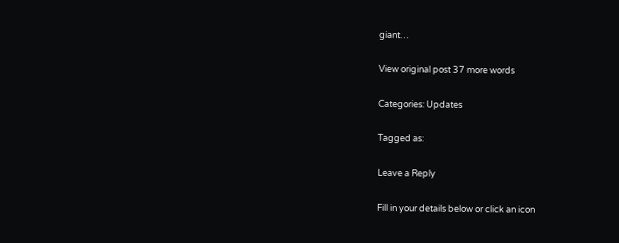giant…

View original post 37 more words

Categories: Updates

Tagged as:

Leave a Reply

Fill in your details below or click an icon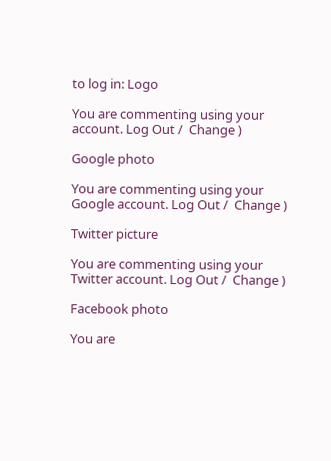to log in: Logo

You are commenting using your account. Log Out /  Change )

Google photo

You are commenting using your Google account. Log Out /  Change )

Twitter picture

You are commenting using your Twitter account. Log Out /  Change )

Facebook photo

You are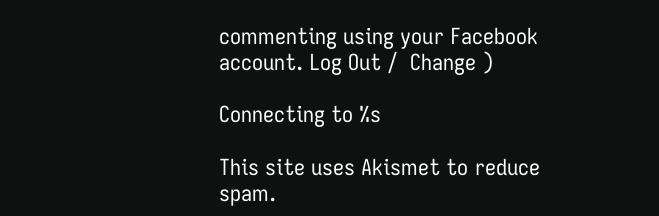commenting using your Facebook account. Log Out /  Change )

Connecting to %s

This site uses Akismet to reduce spam.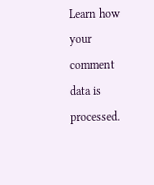Learn how your comment data is processed.